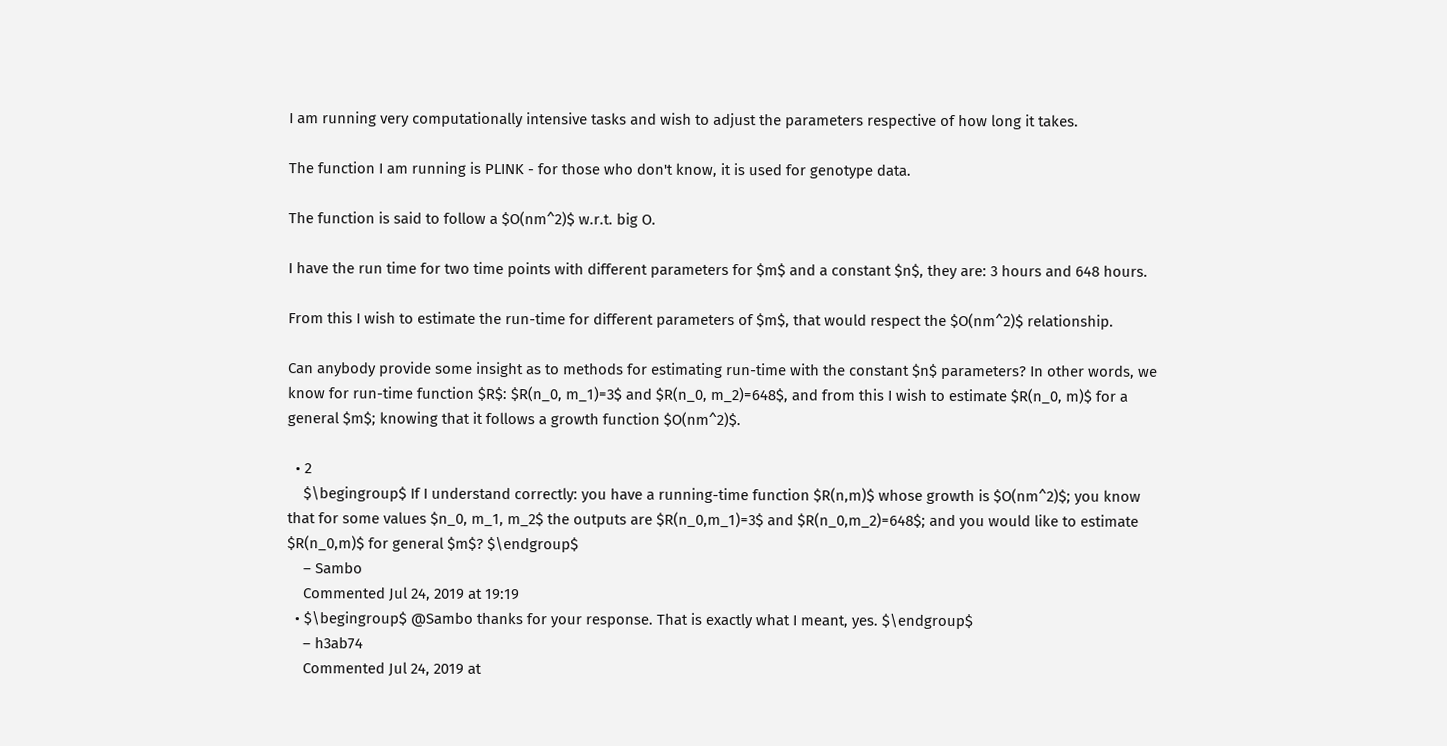I am running very computationally intensive tasks and wish to adjust the parameters respective of how long it takes.

The function I am running is PLINK - for those who don't know, it is used for genotype data.

The function is said to follow a $O(nm^2)$ w.r.t. big O.

I have the run time for two time points with different parameters for $m$ and a constant $n$, they are: 3 hours and 648 hours.

From this I wish to estimate the run-time for different parameters of $m$, that would respect the $O(nm^2)$ relationship.

Can anybody provide some insight as to methods for estimating run-time with the constant $n$ parameters? In other words, we know for run-time function $R$: $R(n_0, m_1)=3$ and $R(n_0, m_2)=648$, and from this I wish to estimate $R(n_0, m)$ for a general $m$; knowing that it follows a growth function $O(nm^2)$.

  • 2
    $\begingroup$ If I understand correctly: you have a running-time function $R(n,m)$ whose growth is $O(nm^2)$; you know that for some values $n_0, m_1, m_2$ the outputs are $R(n_0,m_1)=3$ and $R(n_0,m_2)=648$; and you would like to estimate $R(n_0,m)$ for general $m$? $\endgroup$
    – Sambo
    Commented Jul 24, 2019 at 19:19
  • $\begingroup$ @Sambo thanks for your response. That is exactly what I meant, yes. $\endgroup$
    – h3ab74
    Commented Jul 24, 2019 at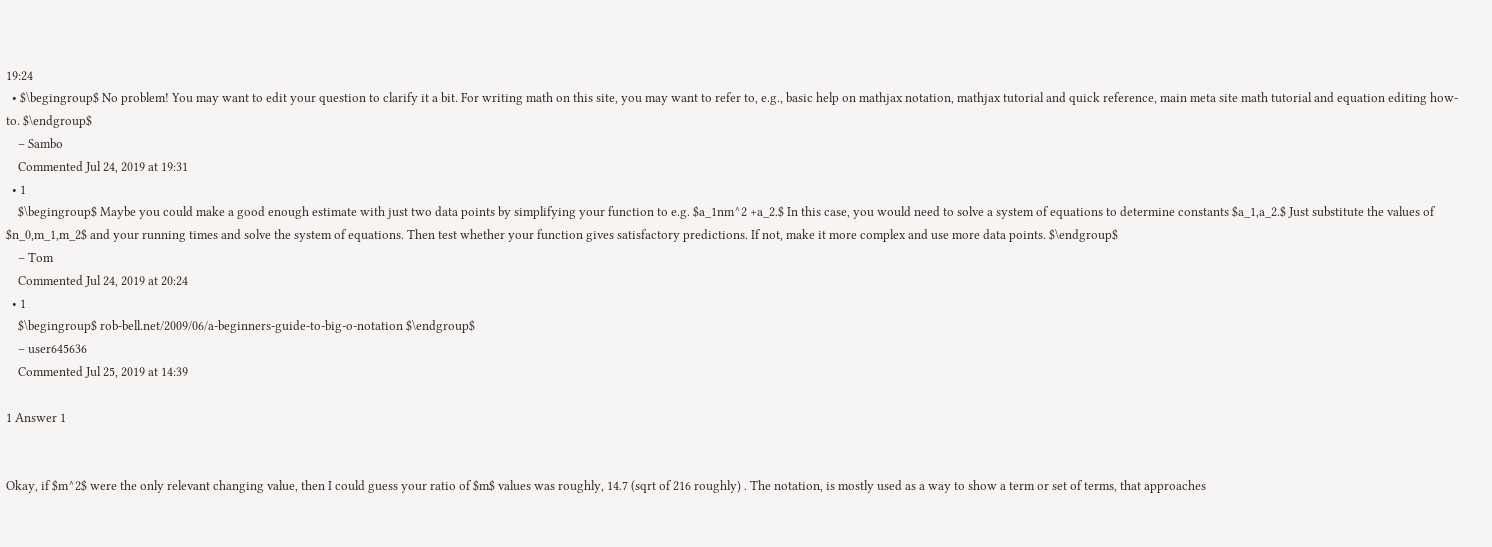19:24
  • $\begingroup$ No problem! You may want to edit your question to clarify it a bit. For writing math on this site, you may want to refer to, e.g., basic help on mathjax notation, mathjax tutorial and quick reference, main meta site math tutorial and equation editing how-to. $\endgroup$
    – Sambo
    Commented Jul 24, 2019 at 19:31
  • 1
    $\begingroup$ Maybe you could make a good enough estimate with just two data points by simplifying your function to e.g. $a_1nm^2 +a_2.$ In this case, you would need to solve a system of equations to determine constants $a_1,a_2.$ Just substitute the values of $n_0,m_1,m_2$ and your running times and solve the system of equations. Then test whether your function gives satisfactory predictions. If not, make it more complex and use more data points. $\endgroup$
    – Tom
    Commented Jul 24, 2019 at 20:24
  • 1
    $\begingroup$ rob-bell.net/2009/06/a-beginners-guide-to-big-o-notation $\endgroup$
    – user645636
    Commented Jul 25, 2019 at 14:39

1 Answer 1


Okay, if $m^2$ were the only relevant changing value, then I could guess your ratio of $m$ values was roughly, 14.7 (sqrt of 216 roughly) . The notation, is mostly used as a way to show a term or set of terms, that approaches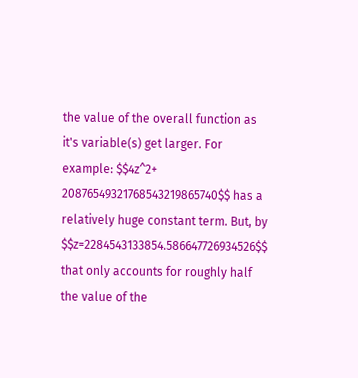the value of the overall function as it's variable(s) get larger. For example: $$4z^2+ 20876549321768543219865740$$ has a relatively huge constant term. But, by $$z=2284543133854.586647726934526$$ that only accounts for roughly half the value of the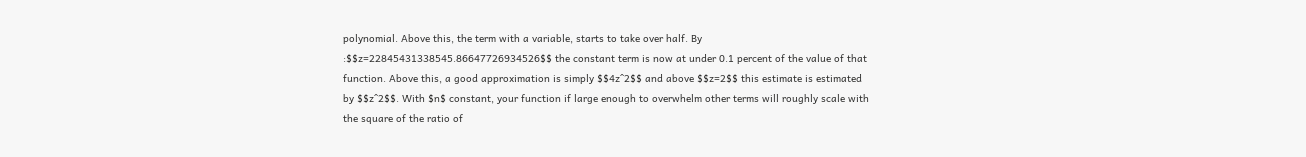polynomial. Above this, the term with a variable, starts to take over half. By :$$z=22845431338545.86647726934526$$ the constant term is now at under 0.1 percent of the value of that function. Above this, a good approximation is simply $$4z^2$$ and above $$z=2$$ this estimate is estimated by $$z^2$$. With $n$ constant, your function if large enough to overwhelm other terms will roughly scale with the square of the ratio of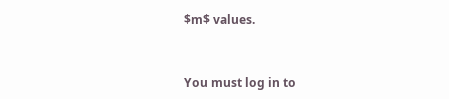$m$ values.


You must log in to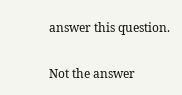answer this question.

Not the answer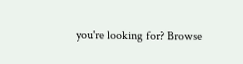you're looking for? Browse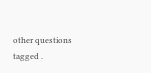other questions tagged .